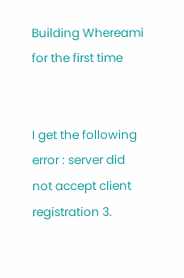Building Whereami for the first time


I get the following error : server did not accept client registration 3.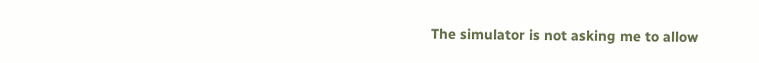The simulator is not asking me to allow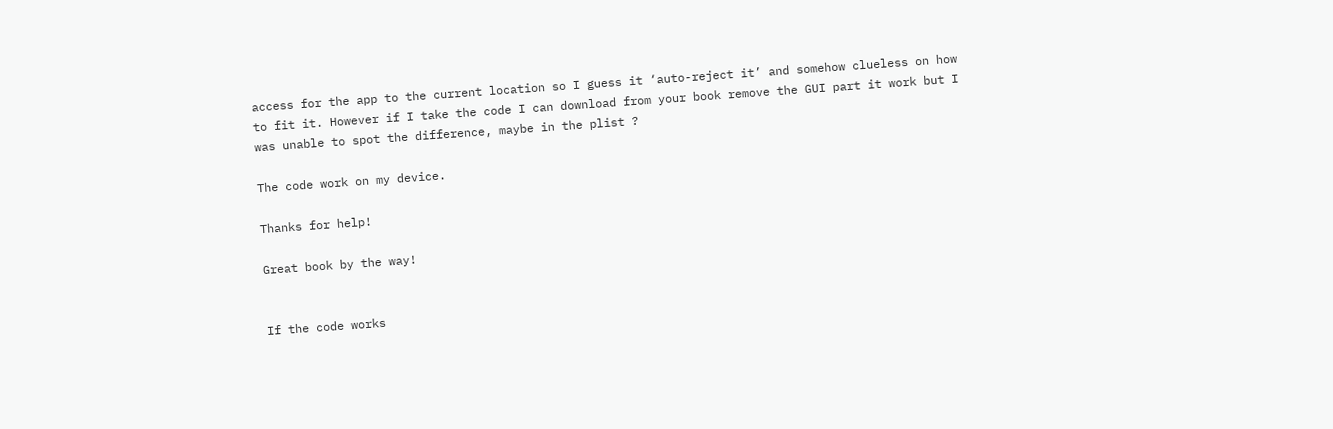access for the app to the current location so I guess it ‘auto-reject it’ and somehow clueless on how to fit it. However if I take the code I can download from your book remove the GUI part it work but I was unable to spot the difference, maybe in the plist ?

The code work on my device.

Thanks for help!

Great book by the way!


If the code works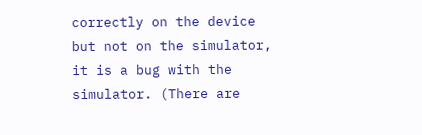correctly on the device but not on the simulator, it is a bug with the simulator. (There are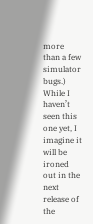more than a few simulator bugs.) While I haven’t seen this one yet, I imagine it will be ironed out in the next release of the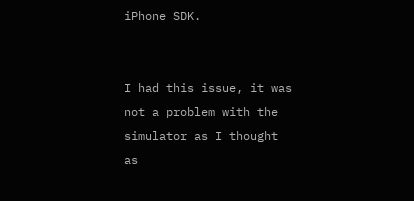iPhone SDK.


I had this issue, it was not a problem with the simulator as I thought as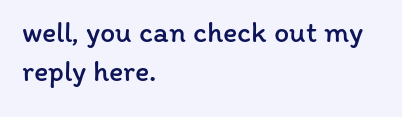well, you can check out my reply here.